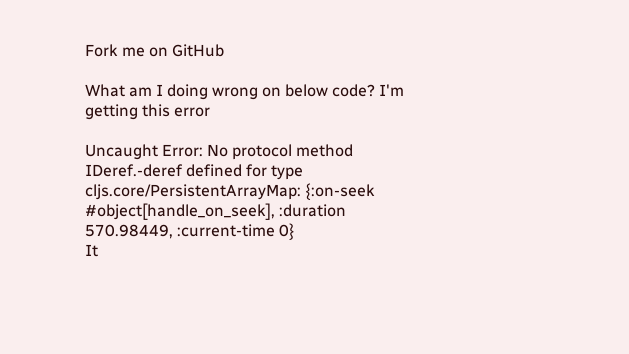Fork me on GitHub

What am I doing wrong on below code? I'm getting this error

Uncaught Error: No protocol method IDeref.-deref defined for type cljs.core/PersistentArrayMap: {:on-seek #object[handle_on_seek], :duration 570.98449, :current-time 0}
It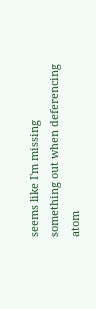seems like I'm missing something out when deferencing atom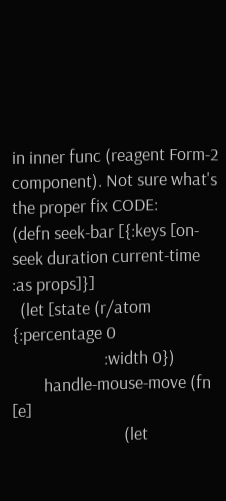in inner func (reagent Form-2 component). Not sure what's the proper fix CODE:
(defn seek-bar [{:keys [on-seek duration current-time :as props]}]
  (let [state (r/atom {:percentage 0
                       :width 0})
        handle-mouse-move (fn [e]
                            (let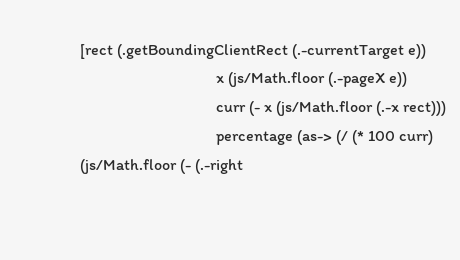[rect (.getBoundingClientRect (.-currentTarget e))
                                  x (js/Math.floor (.-pageX e))
                                  curr (- x (js/Math.floor (.-x rect)))
                                  percentage (as-> (/ (* 100 curr) (js/Math.floor (- (.-right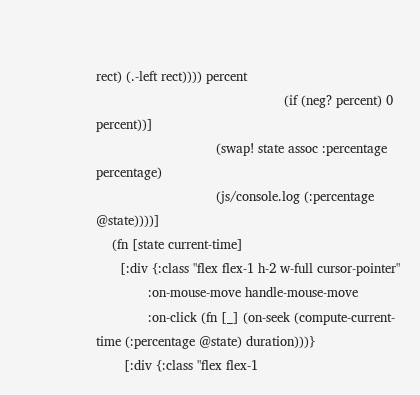rect) (.-left rect)))) percent
                                               (if (neg? percent) 0 percent))]
                              (swap! state assoc :percentage percentage)
                              (js/console.log (:percentage @state))))]
    (fn [state current-time]
      [:div {:class "flex flex-1 h-2 w-full cursor-pointer"
             :on-mouse-move handle-mouse-move
             :on-click (fn [_] (on-seek (compute-current-time (:percentage @state) duration)))}
       [:div {:class "flex flex-1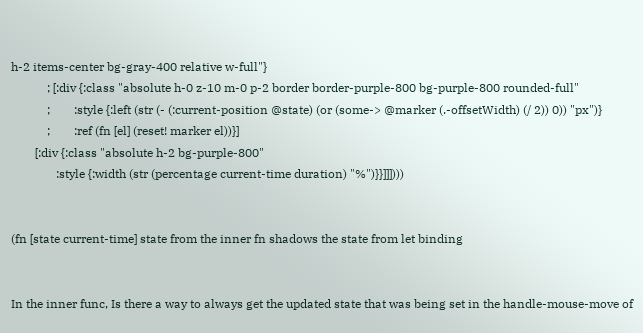h-2 items-center bg-gray-400 relative w-full"}
            ; [:div {:class "absolute h-0 z-10 m-0 p-2 border border-purple-800 bg-purple-800 rounded-full"
            ;        :style {:left (str (- (:current-position @state) (or (some-> @marker (.-offsetWidth) (/ 2)) 0)) "px")}
            ;        :ref (fn [el] (reset! marker el))}]
        [:div {:class "absolute h-2 bg-purple-800"
               :style {:width (str (percentage current-time duration) "%")}}]]])))


(fn [state current-time] state from the inner fn shadows the state from let binding


In the inner func, Is there a way to always get the updated state that was being set in the handle-mouse-move of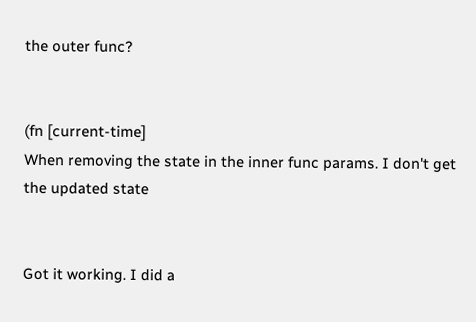the outer func?


(fn [current-time]
When removing the state in the inner func params. I don't get the updated state


Got it working. I did a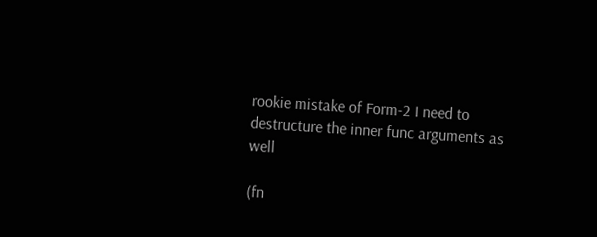rookie mistake of Form-2 I need to destructure the inner func arguments as well

(fn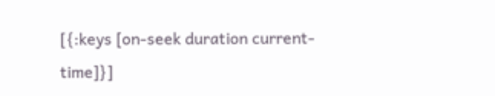[{:keys [on-seek duration current-time]}]